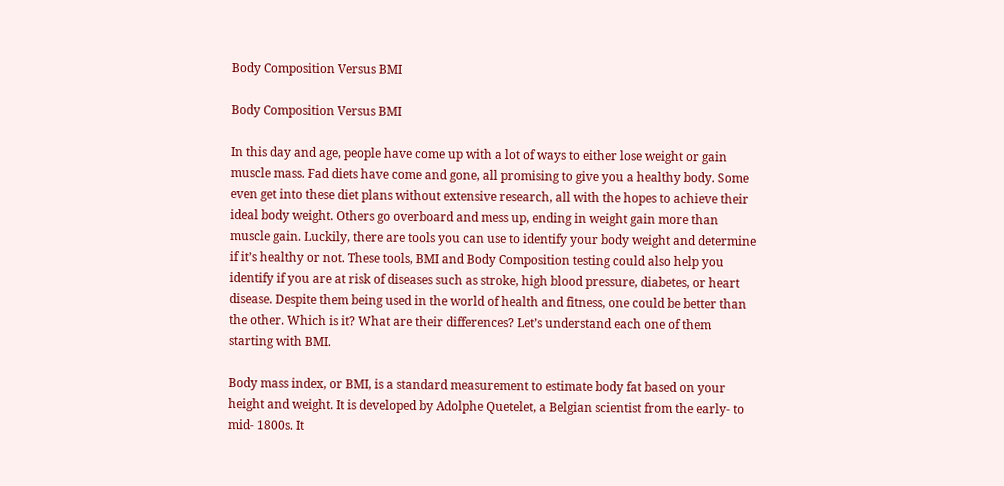Body Composition Versus BMI

Body Composition Versus BMI

In this day and age, people have come up with a lot of ways to either lose weight or gain muscle mass. Fad diets have come and gone, all promising to give you a healthy body. Some even get into these diet plans without extensive research, all with the hopes to achieve their ideal body weight. Others go overboard and mess up, ending in weight gain more than muscle gain. Luckily, there are tools you can use to identify your body weight and determine if it’s healthy or not. These tools, BMI and Body Composition testing could also help you identify if you are at risk of diseases such as stroke, high blood pressure, diabetes, or heart disease. Despite them being used in the world of health and fitness, one could be better than the other. Which is it? What are their differences? Let’s understand each one of them starting with BMI.

Body mass index, or BMI, is a standard measurement to estimate body fat based on your height and weight. It is developed by Adolphe Quetelet, a Belgian scientist from the early- to mid- 1800s. It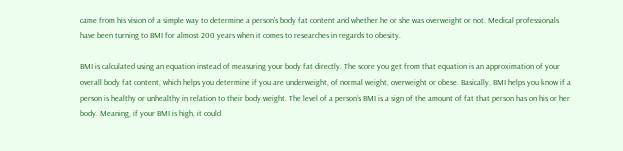came from his vision of a simple way to determine a person’s body fat content and whether he or she was overweight or not. Medical professionals have been turning to BMI for almost 200 years when it comes to researches in regards to obesity.

BMI is calculated using an equation instead of measuring your body fat directly. The score you get from that equation is an approximation of your overall body fat content, which helps you determine if you are underweight, of normal weight, overweight or obese. Basically, BMI helps you know if a person is healthy or unhealthy in relation to their body weight. The level of a person’s BMI is a sign of the amount of fat that person has on his or her body. Meaning, if your BMI is high, it could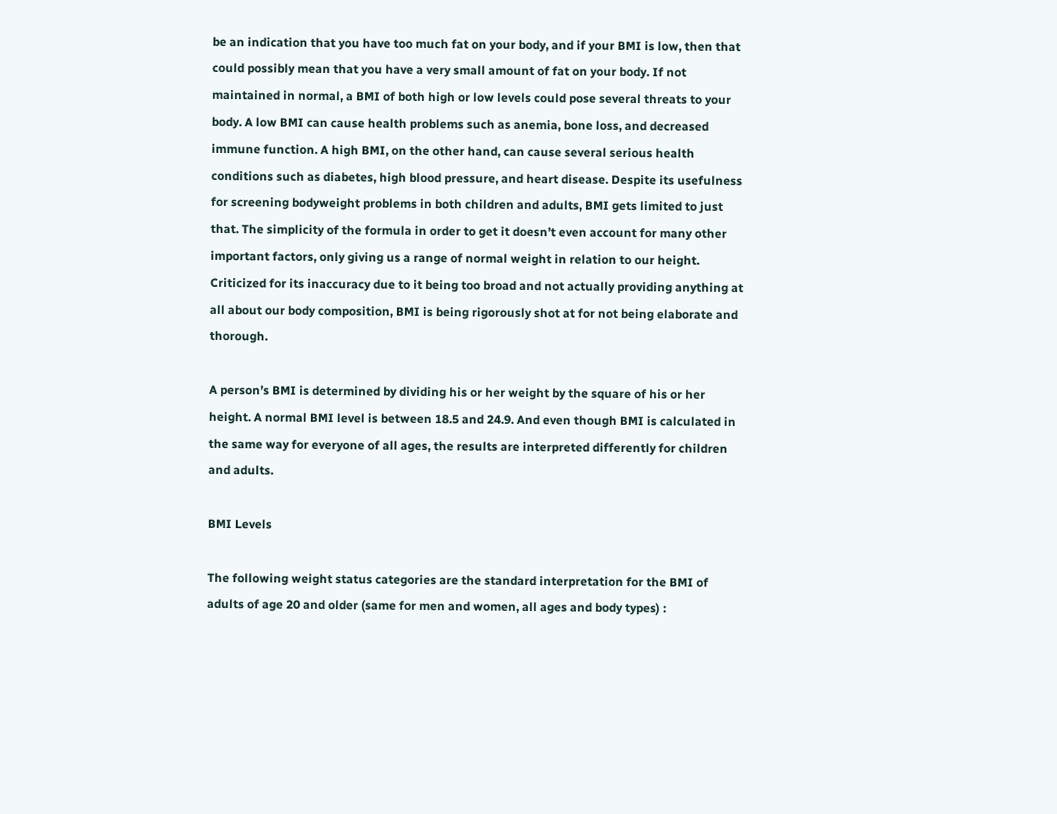be an indication that you have too much fat on your body, and if your BMI is low, then that could possibly mean that you have a very small amount of fat on your body. If not maintained in normal, a BMI of both high or low levels could pose several threats to your body. A low BMI can cause health problems such as anemia, bone loss, and decreased immune function. A high BMI, on the other hand, can cause several serious health conditions such as diabetes, high blood pressure, and heart disease. Despite its usefulness for screening bodyweight problems in both children and adults, BMI gets limited to just that. The simplicity of the formula in order to get it doesn’t even account for many other important factors, only giving us a range of normal weight in relation to our height. Criticized for its inaccuracy due to it being too broad and not actually providing anything at all about our body composition, BMI is being rigorously shot at for not being elaborate and thorough.

A person’s BMI is determined by dividing his or her weight by the square of his or her height. A normal BMI level is between 18.5 and 24.9. And even though BMI is calculated in the same way for everyone of all ages, the results are interpreted differently for children and adults.

BMI Levels

The following weight status categories are the standard interpretation for the BMI of adults of age 20 and older (same for men and women, all ages and body types) :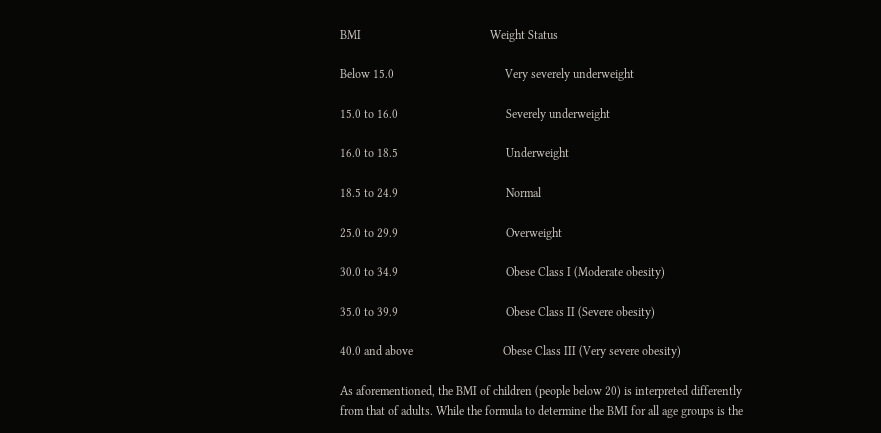BMI                                           Weight Status

Below 15.0                                     Very severely underweight

15.0 to 16.0                                    Severely underweight

16.0 to 18.5                                    Underweight

18.5 to 24.9                                    Normal

25.0 to 29.9                                    Overweight

30.0 to 34.9                                    Obese Class I (Moderate obesity)

35.0 to 39.9                                    Obese Class II (Severe obesity)

40.0 and above                              Obese Class III (Very severe obesity)

As aforementioned, the BMI of children (people below 20) is interpreted differently from that of adults. While the formula to determine the BMI for all age groups is the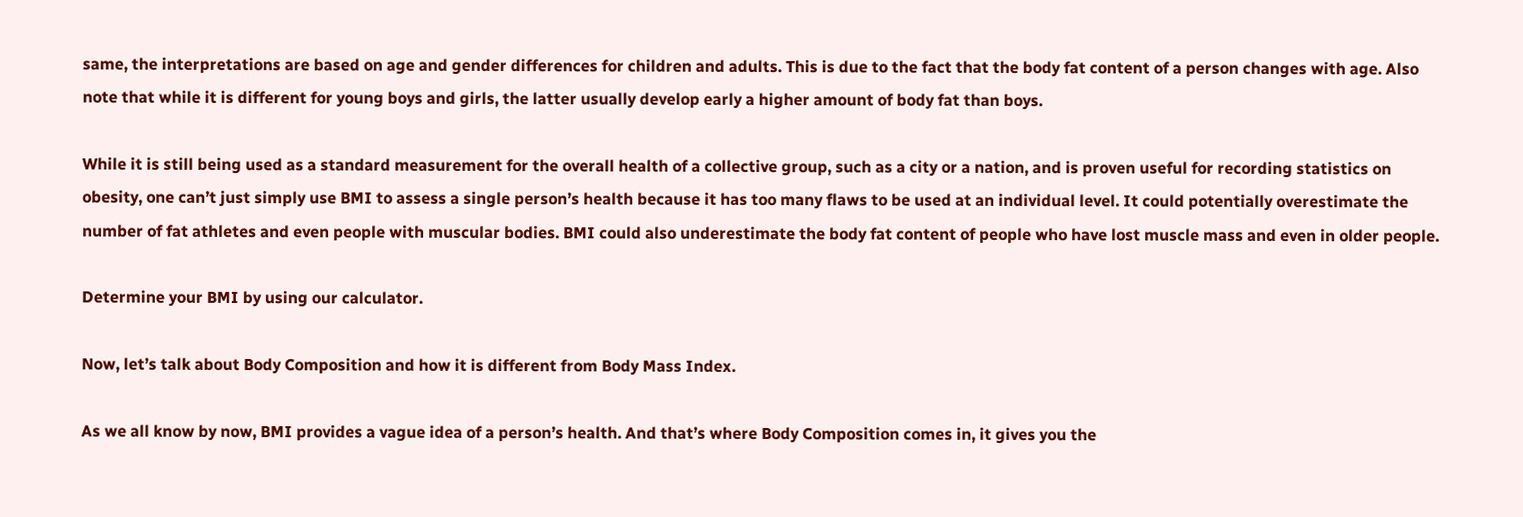same, the interpretations are based on age and gender differences for children and adults. This is due to the fact that the body fat content of a person changes with age. Also note that while it is different for young boys and girls, the latter usually develop early a higher amount of body fat than boys.

While it is still being used as a standard measurement for the overall health of a collective group, such as a city or a nation, and is proven useful for recording statistics on obesity, one can’t just simply use BMI to assess a single person’s health because it has too many flaws to be used at an individual level. It could potentially overestimate the number of fat athletes and even people with muscular bodies. BMI could also underestimate the body fat content of people who have lost muscle mass and even in older people.

Determine your BMI by using our calculator.

Now, let’s talk about Body Composition and how it is different from Body Mass Index.

As we all know by now, BMI provides a vague idea of a person’s health. And that’s where Body Composition comes in, it gives you the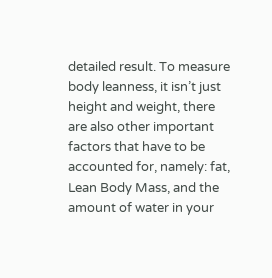detailed result. To measure body leanness, it isn’t just height and weight, there are also other important factors that have to be accounted for, namely: fat, Lean Body Mass, and the amount of water in your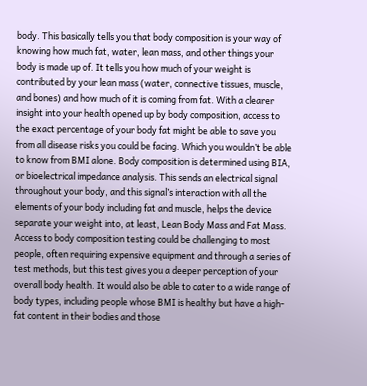body. This basically tells you that body composition is your way of knowing how much fat, water, lean mass, and other things your body is made up of. It tells you how much of your weight is contributed by your lean mass (water, connective tissues, muscle, and bones) and how much of it is coming from fat. With a clearer insight into your health opened up by body composition, access to the exact percentage of your body fat might be able to save you from all disease risks you could be facing. Which you wouldn’t be able to know from BMI alone. Body composition is determined using BIA, or bioelectrical impedance analysis. This sends an electrical signal throughout your body, and this signal’s interaction with all the elements of your body including fat and muscle, helps the device separate your weight into, at least, Lean Body Mass and Fat Mass. Access to body composition testing could be challenging to most people, often requiring expensive equipment and through a series of test methods, but this test gives you a deeper perception of your overall body health. It would also be able to cater to a wide range of body types, including people whose BMI is healthy but have a high-fat content in their bodies and those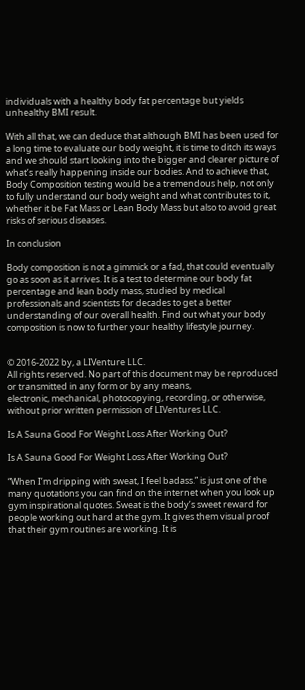individuals with a healthy body fat percentage but yields unhealthy BMI result.

With all that, we can deduce that although BMI has been used for a long time to evaluate our body weight, it is time to ditch its ways and we should start looking into the bigger and clearer picture of what’s really happening inside our bodies. And to achieve that, Body Composition testing would be a tremendous help, not only to fully understand our body weight and what contributes to it, whether it be Fat Mass or Lean Body Mass but also to avoid great risks of serious diseases.

In conclusion

Body composition is not a gimmick or a fad, that could eventually go as soon as it arrives. It is a test to determine our body fat percentage and lean body mass, studied by medical professionals and scientists for decades to get a better understanding of our overall health. Find out what your body composition is now to further your healthy lifestyle journey.


© 2016-2022 by, a LIVenture LLC.
All rights reserved. No part of this document may be reproduced or transmitted in any form or by any means,
electronic, mechanical, photocopying, recording, or otherwise, without prior written permission of LIVentures LLC.

Is A Sauna Good For Weight Loss After Working Out?

Is A Sauna Good For Weight Loss After Working Out?

“When I’m dripping with sweat, I feel badass.” is just one of the many quotations you can find on the internet when you look up gym inspirational quotes. Sweat is the body’s sweet reward for people working out hard at the gym. It gives them visual proof that their gym routines are working. It is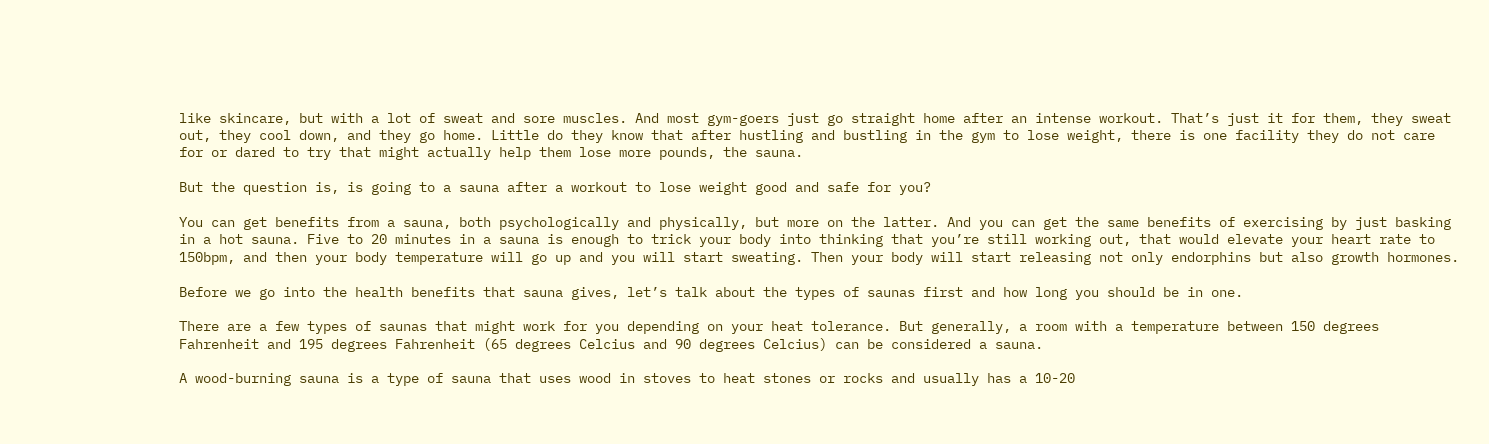like skincare, but with a lot of sweat and sore muscles. And most gym-goers just go straight home after an intense workout. That’s just it for them, they sweat out, they cool down, and they go home. Little do they know that after hustling and bustling in the gym to lose weight, there is one facility they do not care for or dared to try that might actually help them lose more pounds, the sauna.

But the question is, is going to a sauna after a workout to lose weight good and safe for you?

You can get benefits from a sauna, both psychologically and physically, but more on the latter. And you can get the same benefits of exercising by just basking in a hot sauna. Five to 20 minutes in a sauna is enough to trick your body into thinking that you’re still working out, that would elevate your heart rate to 150bpm, and then your body temperature will go up and you will start sweating. Then your body will start releasing not only endorphins but also growth hormones.

Before we go into the health benefits that sauna gives, let’s talk about the types of saunas first and how long you should be in one.

There are a few types of saunas that might work for you depending on your heat tolerance. But generally, a room with a temperature between 150 degrees Fahrenheit and 195 degrees Fahrenheit (65 degrees Celcius and 90 degrees Celcius) can be considered a sauna.

A wood-burning sauna is a type of sauna that uses wood in stoves to heat stones or rocks and usually has a 10-20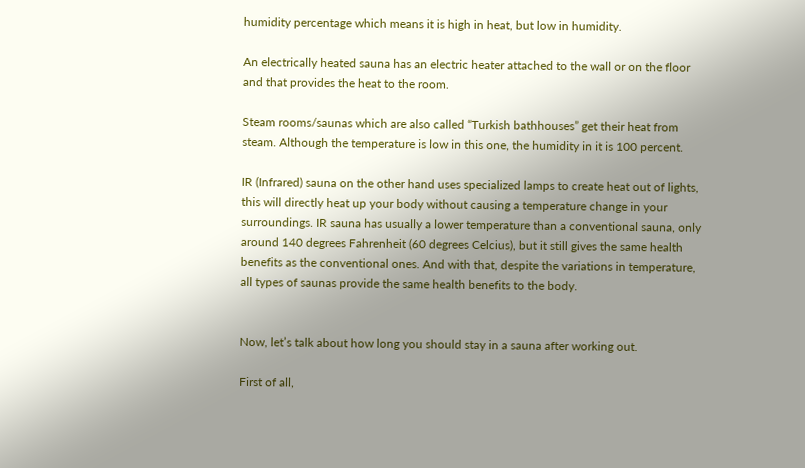humidity percentage which means it is high in heat, but low in humidity.

An electrically heated sauna has an electric heater attached to the wall or on the floor and that provides the heat to the room.

Steam rooms/saunas which are also called “Turkish bathhouses” get their heat from steam. Although the temperature is low in this one, the humidity in it is 100 percent.

IR (Infrared) sauna on the other hand uses specialized lamps to create heat out of lights, this will directly heat up your body without causing a temperature change in your surroundings. IR sauna has usually a lower temperature than a conventional sauna, only around 140 degrees Fahrenheit (60 degrees Celcius), but it still gives the same health benefits as the conventional ones. And with that, despite the variations in temperature, all types of saunas provide the same health benefits to the body.


Now, let’s talk about how long you should stay in a sauna after working out.

First of all,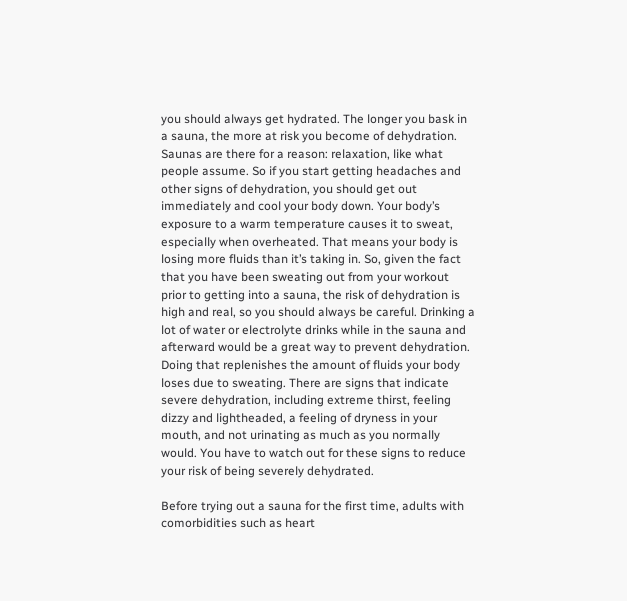you should always get hydrated. The longer you bask in a sauna, the more at risk you become of dehydration. Saunas are there for a reason: relaxation, like what people assume. So if you start getting headaches and other signs of dehydration, you should get out immediately and cool your body down. Your body’s exposure to a warm temperature causes it to sweat, especially when overheated. That means your body is losing more fluids than it’s taking in. So, given the fact that you have been sweating out from your workout prior to getting into a sauna, the risk of dehydration is high and real, so you should always be careful. Drinking a lot of water or electrolyte drinks while in the sauna and afterward would be a great way to prevent dehydration. Doing that replenishes the amount of fluids your body loses due to sweating. There are signs that indicate severe dehydration, including extreme thirst, feeling dizzy and lightheaded, a feeling of dryness in your mouth, and not urinating as much as you normally would. You have to watch out for these signs to reduce your risk of being severely dehydrated.

Before trying out a sauna for the first time, adults with comorbidities such as heart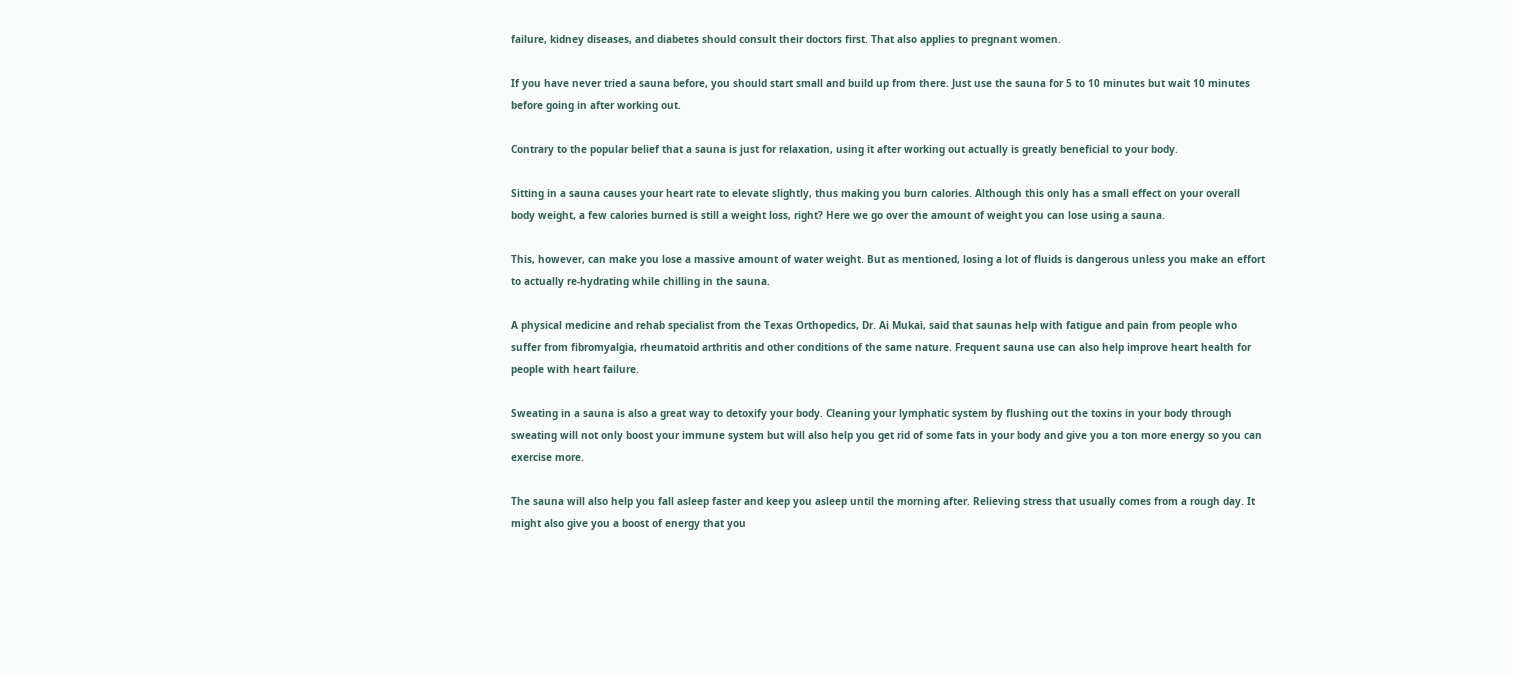failure, kidney diseases, and diabetes should consult their doctors first. That also applies to pregnant women.

If you have never tried a sauna before, you should start small and build up from there. Just use the sauna for 5 to 10 minutes but wait 10 minutes before going in after working out.

Contrary to the popular belief that a sauna is just for relaxation, using it after working out actually is greatly beneficial to your body.

Sitting in a sauna causes your heart rate to elevate slightly, thus making you burn calories. Although this only has a small effect on your overall body weight, a few calories burned is still a weight loss, right? Here we go over the amount of weight you can lose using a sauna.

This, however, can make you lose a massive amount of water weight. But as mentioned, losing a lot of fluids is dangerous unless you make an effort to actually re-hydrating while chilling in the sauna.

A physical medicine and rehab specialist from the Texas Orthopedics, Dr. Ai Mukai, said that saunas help with fatigue and pain from people who suffer from fibromyalgia, rheumatoid arthritis and other conditions of the same nature. Frequent sauna use can also help improve heart health for people with heart failure.

Sweating in a sauna is also a great way to detoxify your body. Cleaning your lymphatic system by flushing out the toxins in your body through sweating will not only boost your immune system but will also help you get rid of some fats in your body and give you a ton more energy so you can exercise more.

The sauna will also help you fall asleep faster and keep you asleep until the morning after. Relieving stress that usually comes from a rough day. It might also give you a boost of energy that you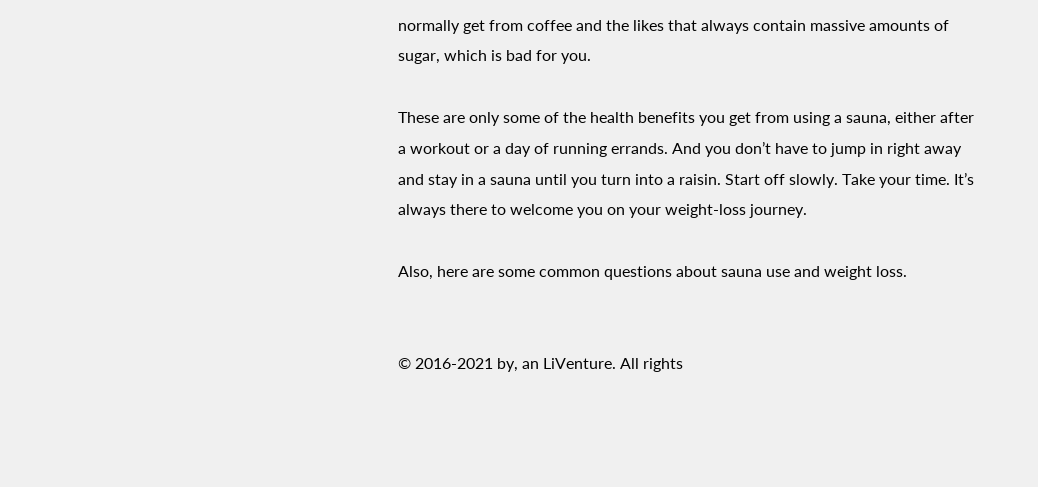normally get from coffee and the likes that always contain massive amounts of sugar, which is bad for you.

These are only some of the health benefits you get from using a sauna, either after a workout or a day of running errands. And you don’t have to jump in right away and stay in a sauna until you turn into a raisin. Start off slowly. Take your time. It’s always there to welcome you on your weight-loss journey.

Also, here are some common questions about sauna use and weight loss.


© 2016-2021 by, an LiVenture. All rights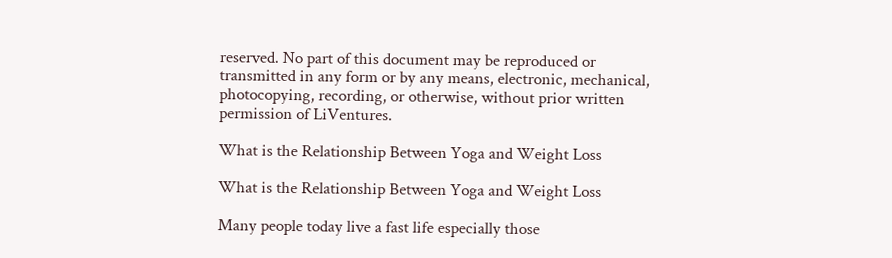reserved. No part of this document may be reproduced or transmitted in any form or by any means, electronic, mechanical, photocopying, recording, or otherwise, without prior written permission of LiVentures.

What is the Relationship Between Yoga and Weight Loss

What is the Relationship Between Yoga and Weight Loss

Many people today live a fast life especially those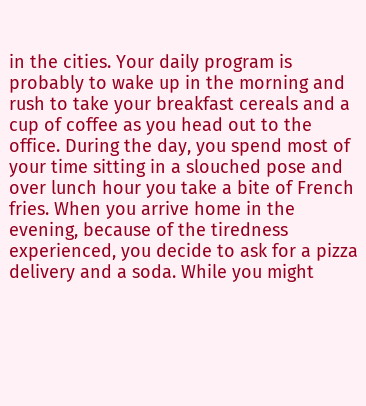in the cities. Your daily program is probably to wake up in the morning and rush to take your breakfast cereals and a cup of coffee as you head out to the office. During the day, you spend most of your time sitting in a slouched pose and over lunch hour you take a bite of French fries. When you arrive home in the evening, because of the tiredness experienced, you decide to ask for a pizza delivery and a soda. While you might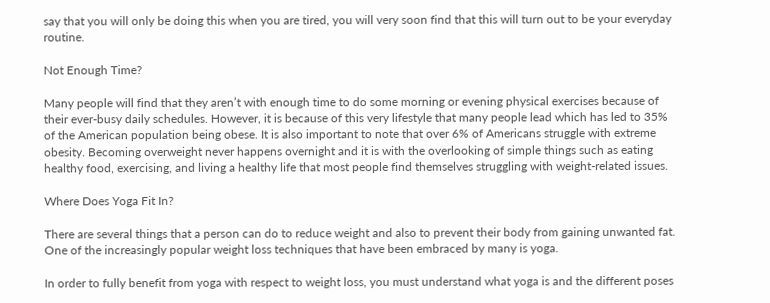say that you will only be doing this when you are tired, you will very soon find that this will turn out to be your everyday routine.

Not Enough Time?

Many people will find that they aren’t with enough time to do some morning or evening physical exercises because of their ever-busy daily schedules. However, it is because of this very lifestyle that many people lead which has led to 35% of the American population being obese. It is also important to note that over 6% of Americans struggle with extreme obesity. Becoming overweight never happens overnight and it is with the overlooking of simple things such as eating healthy food, exercising, and living a healthy life that most people find themselves struggling with weight-related issues.

Where Does Yoga Fit In?

There are several things that a person can do to reduce weight and also to prevent their body from gaining unwanted fat. One of the increasingly popular weight loss techniques that have been embraced by many is yoga.

In order to fully benefit from yoga with respect to weight loss, you must understand what yoga is and the different poses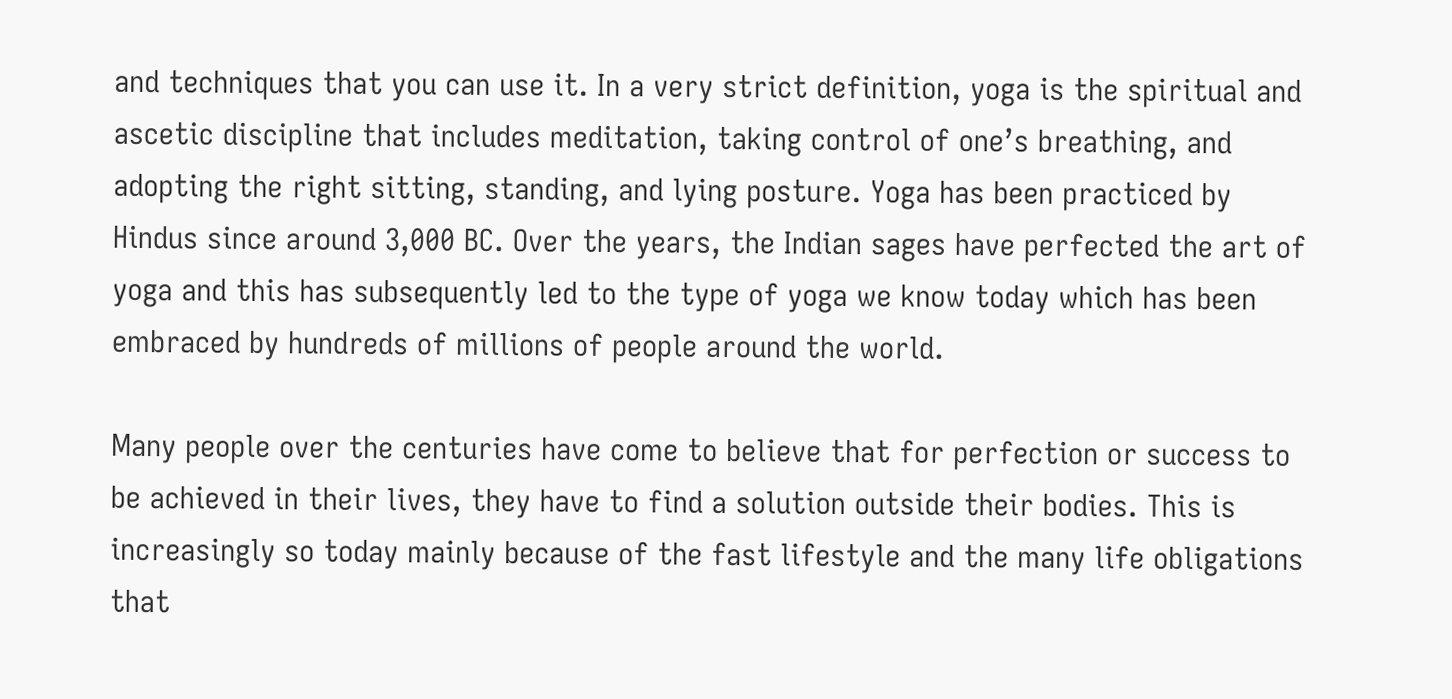and techniques that you can use it. In a very strict definition, yoga is the spiritual and ascetic discipline that includes meditation, taking control of one’s breathing, and adopting the right sitting, standing, and lying posture. Yoga has been practiced by Hindus since around 3,000 BC. Over the years, the Indian sages have perfected the art of yoga and this has subsequently led to the type of yoga we know today which has been embraced by hundreds of millions of people around the world.

Many people over the centuries have come to believe that for perfection or success to be achieved in their lives, they have to find a solution outside their bodies. This is increasingly so today mainly because of the fast lifestyle and the many life obligations that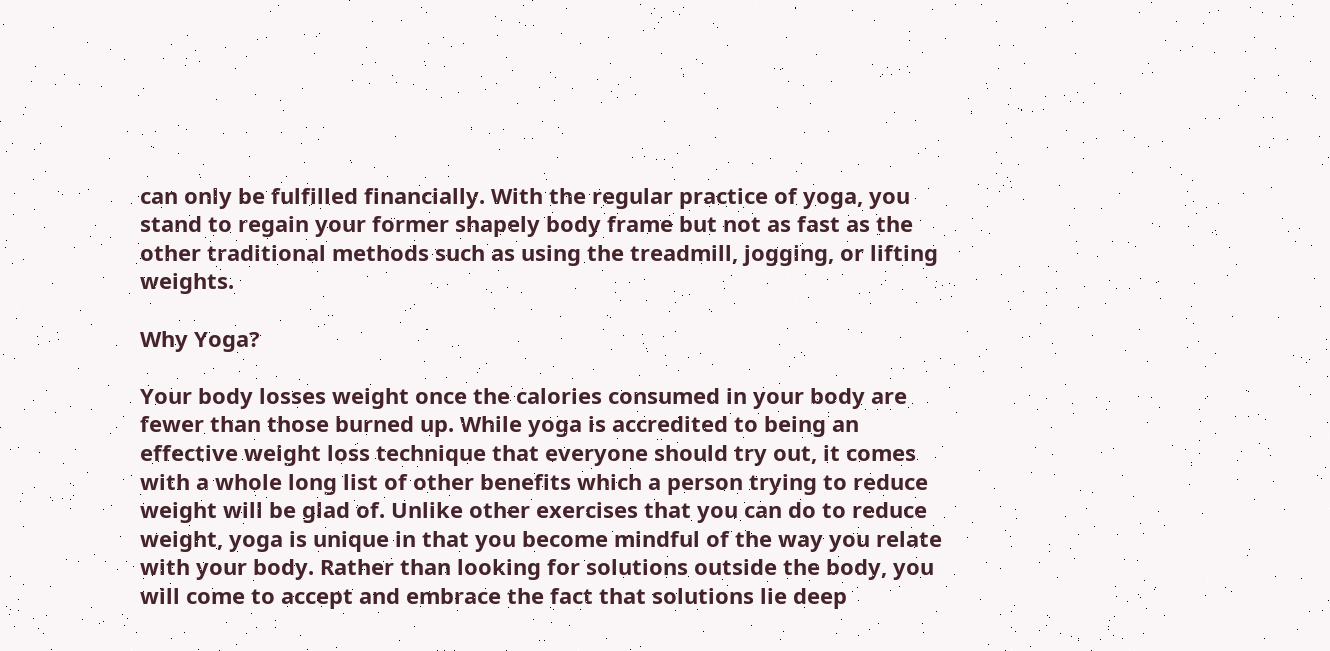can only be fulfilled financially. With the regular practice of yoga, you stand to regain your former shapely body frame but not as fast as the other traditional methods such as using the treadmill, jogging, or lifting weights.

Why Yoga?

Your body losses weight once the calories consumed in your body are fewer than those burned up. While yoga is accredited to being an effective weight loss technique that everyone should try out, it comes with a whole long list of other benefits which a person trying to reduce weight will be glad of. Unlike other exercises that you can do to reduce weight, yoga is unique in that you become mindful of the way you relate with your body. Rather than looking for solutions outside the body, you will come to accept and embrace the fact that solutions lie deep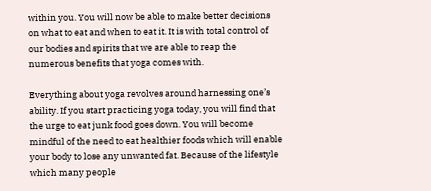within you. You will now be able to make better decisions on what to eat and when to eat it. It is with total control of our bodies and spirits that we are able to reap the numerous benefits that yoga comes with.

Everything about yoga revolves around harnessing one’s ability. If you start practicing yoga today, you will find that the urge to eat junk food goes down. You will become mindful of the need to eat healthier foods which will enable your body to lose any unwanted fat. Because of the lifestyle which many people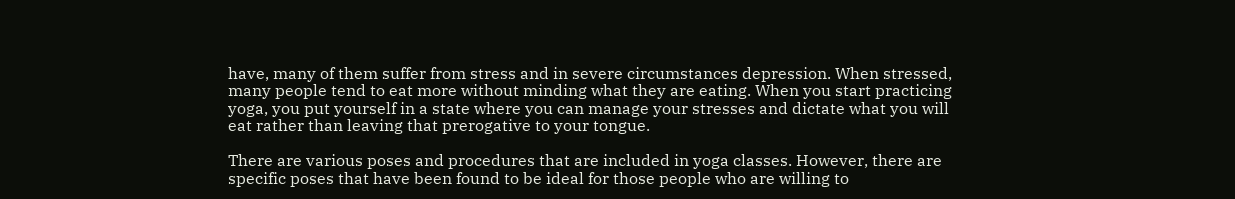have, many of them suffer from stress and in severe circumstances depression. When stressed, many people tend to eat more without minding what they are eating. When you start practicing yoga, you put yourself in a state where you can manage your stresses and dictate what you will eat rather than leaving that prerogative to your tongue.

There are various poses and procedures that are included in yoga classes. However, there are specific poses that have been found to be ideal for those people who are willing to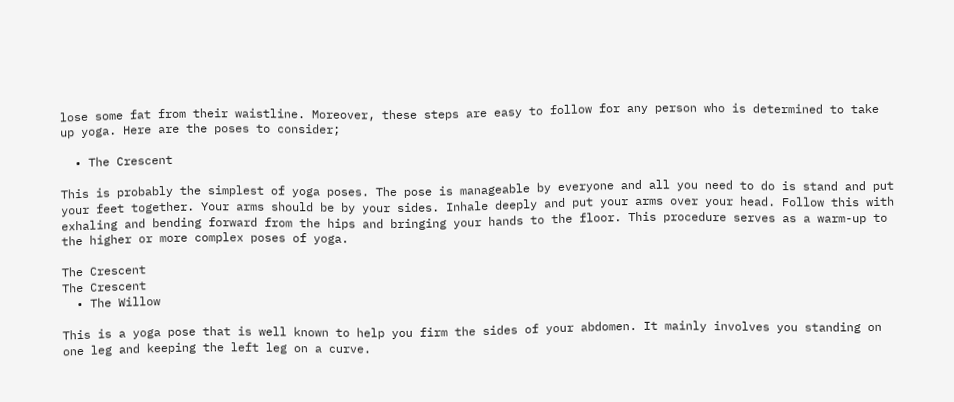lose some fat from their waistline. Moreover, these steps are easy to follow for any person who is determined to take up yoga. Here are the poses to consider;

  • The Crescent

This is probably the simplest of yoga poses. The pose is manageable by everyone and all you need to do is stand and put your feet together. Your arms should be by your sides. Inhale deeply and put your arms over your head. Follow this with exhaling and bending forward from the hips and bringing your hands to the floor. This procedure serves as a warm-up to the higher or more complex poses of yoga.

The Crescent
The Crescent
  • The Willow

This is a yoga pose that is well known to help you firm the sides of your abdomen. It mainly involves you standing on one leg and keeping the left leg on a curve.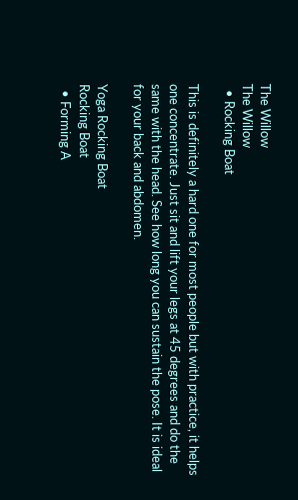The Willow
The Willow
  • Rocking Boat

This is definitely a hard one for most people but with practice, it helps one concentrate. Just sit and lift your legs at 45 degrees and do the same with the head. See how long you can sustain the pose. It is ideal for your back and abdomen.

Yoga Rocking Boat
Rocking Boat
  • Forming A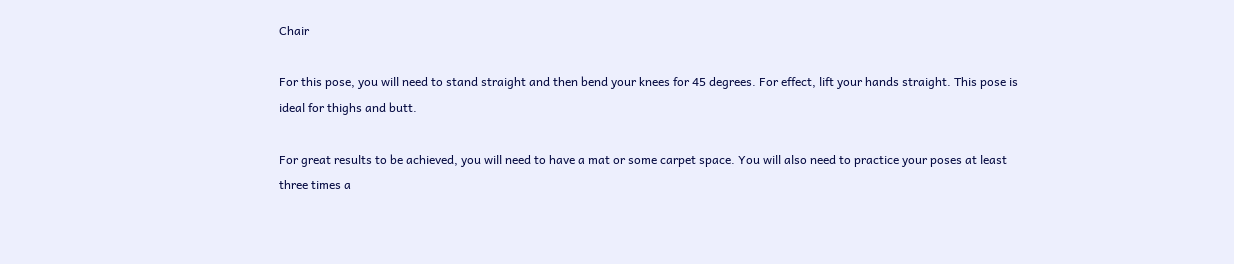Chair

For this pose, you will need to stand straight and then bend your knees for 45 degrees. For effect, lift your hands straight. This pose is ideal for thighs and butt.

For great results to be achieved, you will need to have a mat or some carpet space. You will also need to practice your poses at least three times a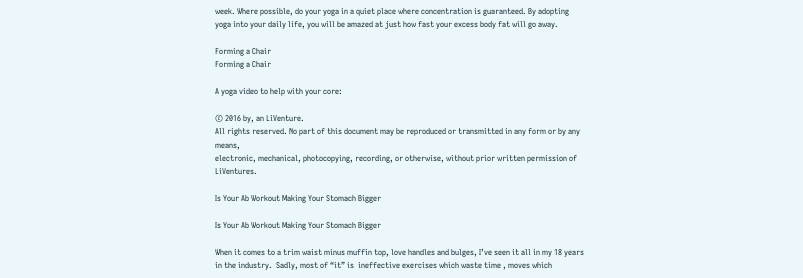week. Where possible, do your yoga in a quiet place where concentration is guaranteed. By adopting yoga into your daily life, you will be amazed at just how fast your excess body fat will go away.

Forming a Chair
Forming a Chair

A yoga video to help with your core:

© 2016 by, an LiVenture.
All rights reserved. No part of this document may be reproduced or transmitted in any form or by any means,
electronic, mechanical, photocopying, recording, or otherwise, without prior written permission of LiVentures.

Is Your Ab Workout Making Your Stomach Bigger

Is Your Ab Workout Making Your Stomach Bigger

When it comes to a trim waist minus muffin top, love handles and bulges, I’ve seen it all in my 18 years in the industry.  Sadly, most of “it” is  ineffective exercises which waste time , moves which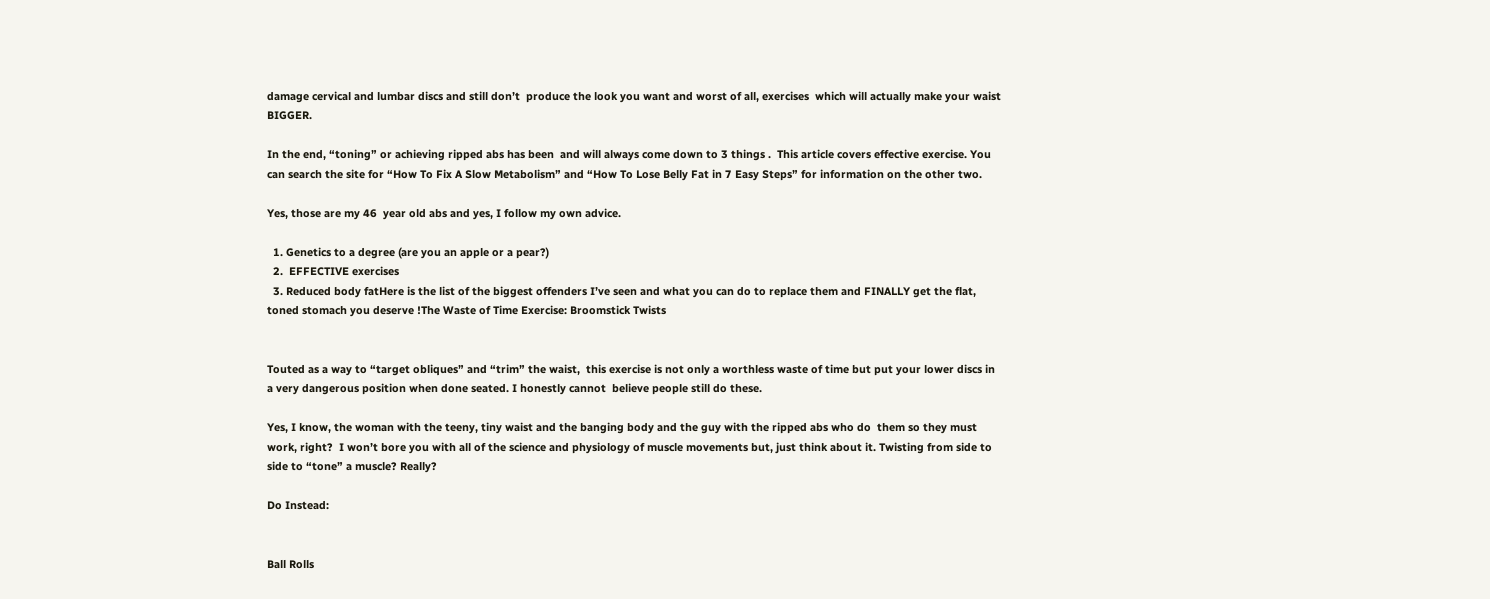damage cervical and lumbar discs and still don’t  produce the look you want and worst of all, exercises  which will actually make your waist BIGGER.

In the end, “toning” or achieving ripped abs has been  and will always come down to 3 things .  This article covers effective exercise. You can search the site for “How To Fix A Slow Metabolism” and “How To Lose Belly Fat in 7 Easy Steps” for information on the other two.

Yes, those are my 46  year old abs and yes, I follow my own advice.

  1. Genetics to a degree (are you an apple or a pear?)
  2.  EFFECTIVE exercises
  3. Reduced body fatHere is the list of the biggest offenders I’ve seen and what you can do to replace them and FINALLY get the flat, toned stomach you deserve !The Waste of Time Exercise: Broomstick Twists


Touted as a way to “target obliques” and “trim” the waist,  this exercise is not only a worthless waste of time but put your lower discs in a very dangerous position when done seated. I honestly cannot  believe people still do these.

Yes, I know, the woman with the teeny, tiny waist and the banging body and the guy with the ripped abs who do  them so they must work, right?  I won’t bore you with all of the science and physiology of muscle movements but, just think about it. Twisting from side to side to “tone” a muscle? Really?

Do Instead:


Ball Rolls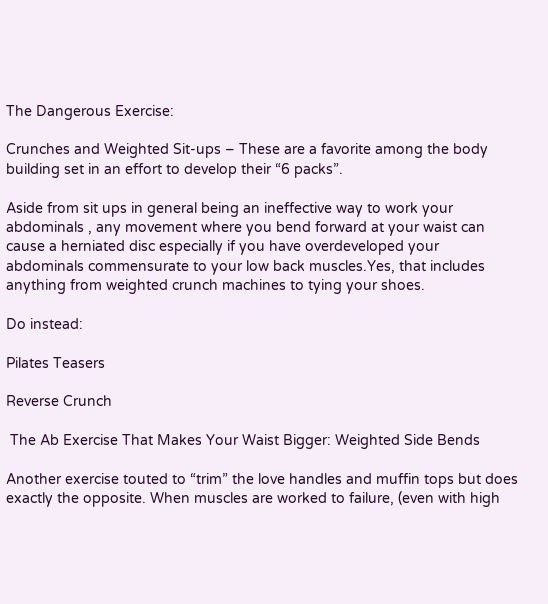The Dangerous Exercise:

Crunches and Weighted Sit-ups – These are a favorite among the body building set in an effort to develop their “6 packs”.

Aside from sit ups in general being an ineffective way to work your abdominals , any movement where you bend forward at your waist can cause a herniated disc especially if you have overdeveloped your abdominals commensurate to your low back muscles.Yes, that includes anything from weighted crunch machines to tying your shoes.

Do instead:

Pilates Teasers

Reverse Crunch

 The Ab Exercise That Makes Your Waist Bigger: Weighted Side Bends

Another exercise touted to “trim” the love handles and muffin tops but does exactly the opposite. When muscles are worked to failure, (even with high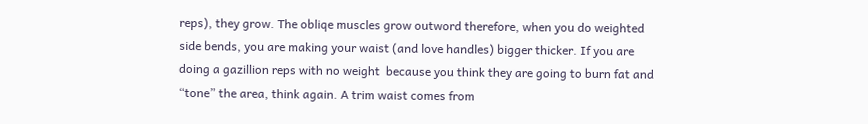reps), they grow. The obliqe muscles grow outword therefore, when you do weighted side bends, you are making your waist (and love handles) bigger thicker. If you are doing a gazillion reps with no weight  because you think they are going to burn fat and “tone” the area, think again. A trim waist comes from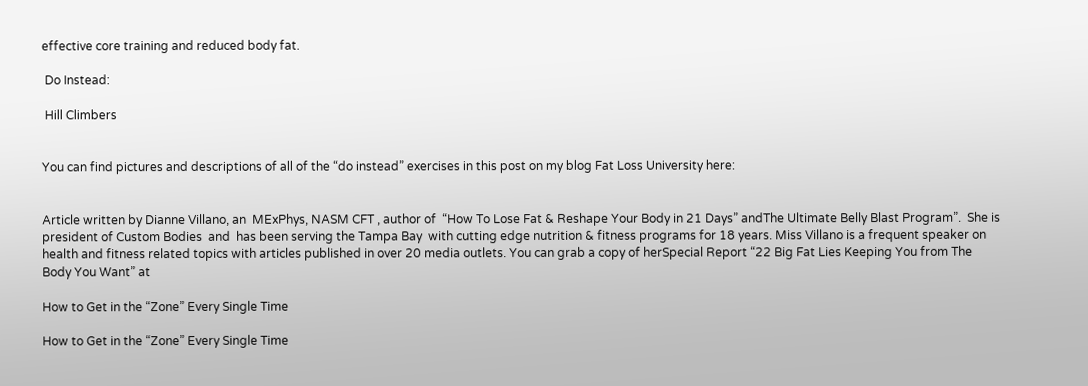effective core training and reduced body fat.

 Do Instead:

 Hill Climbers


You can find pictures and descriptions of all of the “do instead” exercises in this post on my blog Fat Loss University here:


Article written by Dianne Villano, an  MExPhys, NASM CFT , author of  “How To Lose Fat & Reshape Your Body in 21 Days” andThe Ultimate Belly Blast Program”.  She is president of Custom Bodies  and  has been serving the Tampa Bay  with cutting edge nutrition & fitness programs for 18 years. Miss Villano is a frequent speaker on health and fitness related topics with articles published in over 20 media outlets. You can grab a copy of herSpecial Report “22 Big Fat Lies Keeping You from The Body You Want” at

How to Get in the “Zone” Every Single Time

How to Get in the “Zone” Every Single Time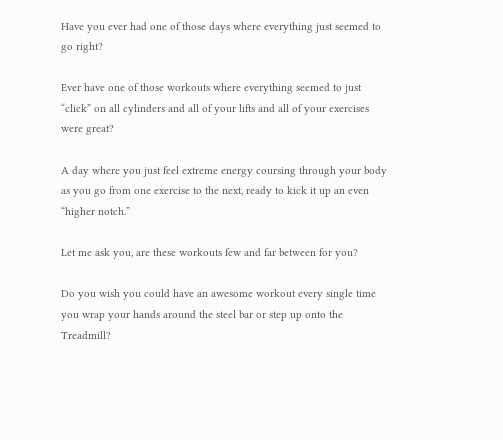Have you ever had one of those days where everything just seemed to go right?

Ever have one of those workouts where everything seemed to just “click” on all cylinders and all of your lifts and all of your exercises were great?

A day where you just feel extreme energy coursing through your body as you go from one exercise to the next, ready to kick it up an even “higher notch.”

Let me ask you, are these workouts few and far between for you?

Do you wish you could have an awesome workout every single time you wrap your hands around the steel bar or step up onto the Treadmill?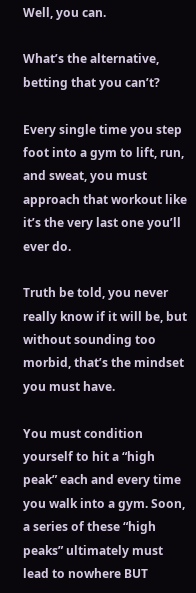Well, you can.

What’s the alternative, betting that you can’t?

Every single time you step foot into a gym to lift, run, and sweat, you must approach that workout like it’s the very last one you’ll ever do.

Truth be told, you never really know if it will be, but without sounding too morbid, that’s the mindset you must have.

You must condition yourself to hit a “high peak” each and every time you walk into a gym. Soon, a series of these “high peaks” ultimately must lead to nowhere BUT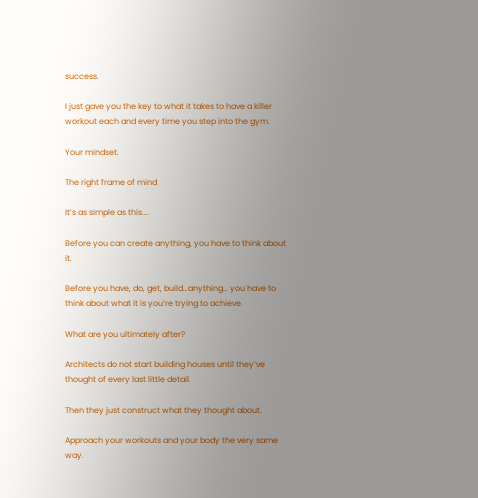success.

I just gave you the key to what it takes to have a killer workout each and every time you step into the gym.

Your mindset.

The right frame of mind

It’s as simple as this….

Before you can create anything, you have to think about it.

Before you have, do, get, build…anything… you have to think about what it is you’re trying to achieve.

What are you ultimately after?

Architects do not start building houses until they’ve thought of every last little detail.

Then they just construct what they thought about.

Approach your workouts and your body the very same way.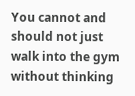You cannot and should not just walk into the gym without thinking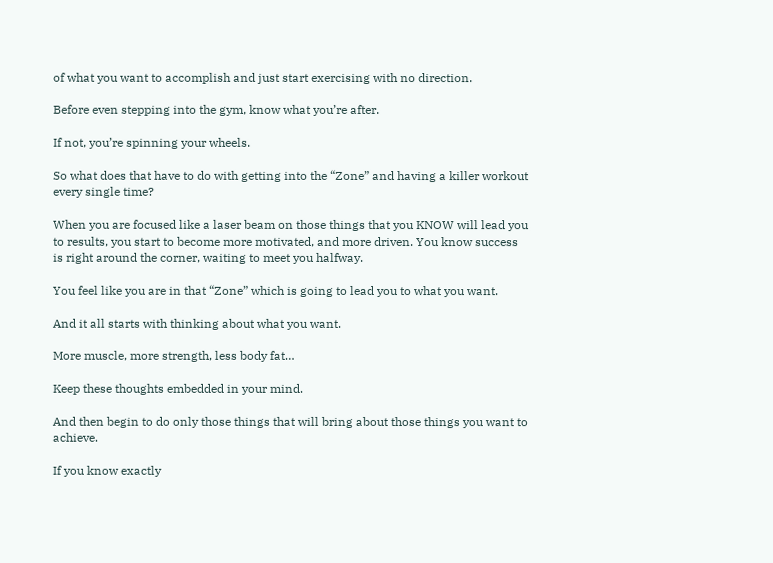of what you want to accomplish and just start exercising with no direction.

Before even stepping into the gym, know what you’re after.

If not, you’re spinning your wheels.

So what does that have to do with getting into the “Zone” and having a killer workout every single time?

When you are focused like a laser beam on those things that you KNOW will lead you to results, you start to become more motivated, and more driven. You know success is right around the corner, waiting to meet you halfway.

You feel like you are in that “Zone” which is going to lead you to what you want.

And it all starts with thinking about what you want.

More muscle, more strength, less body fat…

Keep these thoughts embedded in your mind.

And then begin to do only those things that will bring about those things you want to achieve.

If you know exactly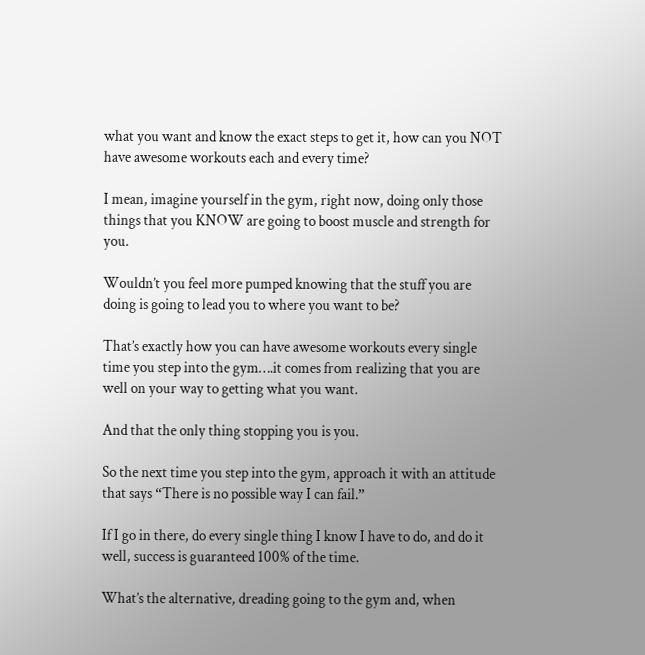what you want and know the exact steps to get it, how can you NOT have awesome workouts each and every time?

I mean, imagine yourself in the gym, right now, doing only those things that you KNOW are going to boost muscle and strength for you.

Wouldn’t you feel more pumped knowing that the stuff you are doing is going to lead you to where you want to be?

That’s exactly how you can have awesome workouts every single time you step into the gym….it comes from realizing that you are well on your way to getting what you want.

And that the only thing stopping you is you.

So the next time you step into the gym, approach it with an attitude that says “There is no possible way I can fail.”

If I go in there, do every single thing I know I have to do, and do it well, success is guaranteed 100% of the time.

What’s the alternative, dreading going to the gym and, when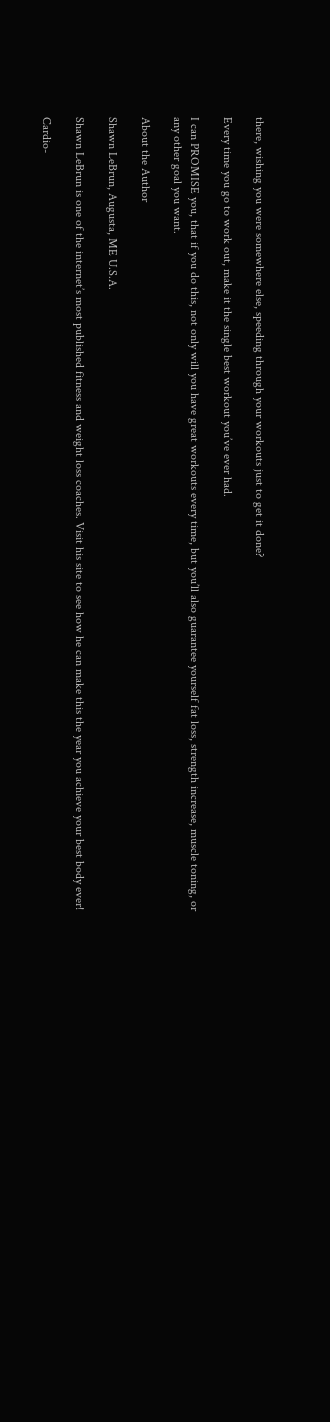there, wishing you were somewhere else, speeding through your workouts just to get it done?

Every time you go to work out, make it the single best workout you’ve ever had.

I can PROMISE you, that if you do this, not only will you have great workouts every time, but you’ll also guarantee yourself fat loss, strength increase, muscle toning, or any other goal you want.

About the Author

Shawn LeBrun, Augusta, ME U.S.A.

Shawn LeBrun is one of the internet’s most published fitness and weight loss coaches. Visit his site to see how he can make this the year you achieve your best body ever!

Cardio-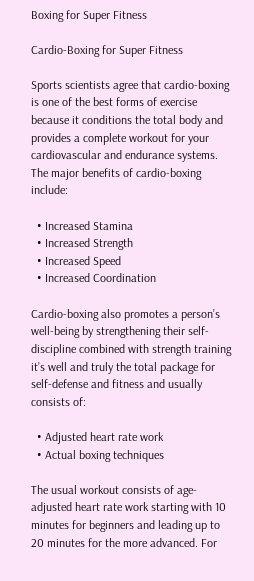Boxing for Super Fitness

Cardio-Boxing for Super Fitness

Sports scientists agree that cardio-boxing is one of the best forms of exercise because it conditions the total body and provides a complete workout for your cardiovascular and endurance systems. The major benefits of cardio-boxing include:

  • Increased Stamina
  • Increased Strength
  • Increased Speed
  • Increased Coordination

Cardio-boxing also promotes a person’s well-being by strengthening their self-discipline combined with strength training it’s well and truly the total package for self-defense and fitness and usually consists of:

  • Adjusted heart rate work
  • Actual boxing techniques

The usual workout consists of age-adjusted heart rate work starting with 10 minutes for beginners and leading up to 20 minutes for the more advanced. For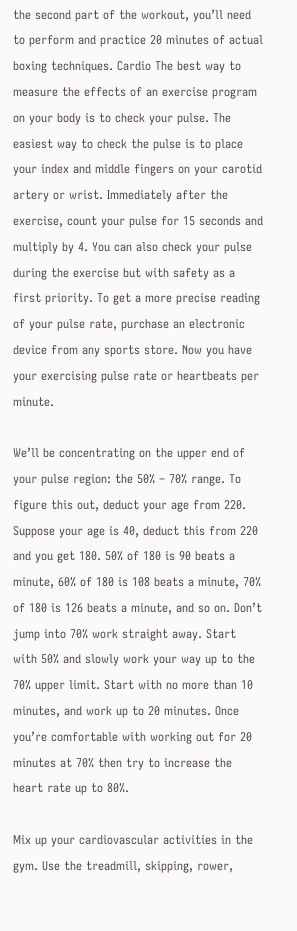the second part of the workout, you’ll need to perform and practice 20 minutes of actual boxing techniques. Cardio The best way to measure the effects of an exercise program on your body is to check your pulse. The easiest way to check the pulse is to place your index and middle fingers on your carotid artery or wrist. Immediately after the exercise, count your pulse for 15 seconds and multiply by 4. You can also check your pulse during the exercise but with safety as a first priority. To get a more precise reading of your pulse rate, purchase an electronic device from any sports store. Now you have your exercising pulse rate or heartbeats per minute.

We’ll be concentrating on the upper end of your pulse region: the 50% – 70% range. To figure this out, deduct your age from 220. Suppose your age is 40, deduct this from 220 and you get 180. 50% of 180 is 90 beats a minute, 60% of 180 is 108 beats a minute, 70% of 180 is 126 beats a minute, and so on. Don’t jump into 70% work straight away. Start with 50% and slowly work your way up to the 70% upper limit. Start with no more than 10 minutes, and work up to 20 minutes. Once you’re comfortable with working out for 20 minutes at 70% then try to increase the heart rate up to 80%.

Mix up your cardiovascular activities in the gym. Use the treadmill, skipping, rower,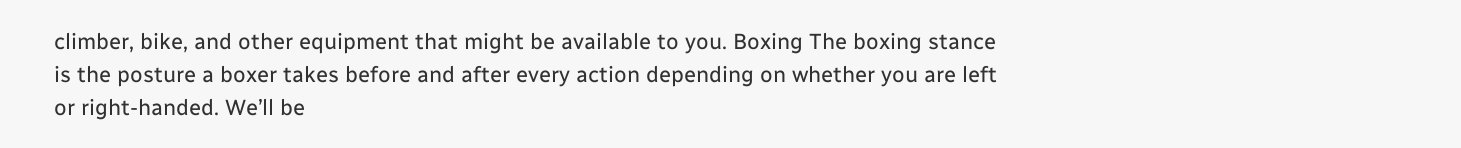climber, bike, and other equipment that might be available to you. Boxing The boxing stance is the posture a boxer takes before and after every action depending on whether you are left or right-handed. We’ll be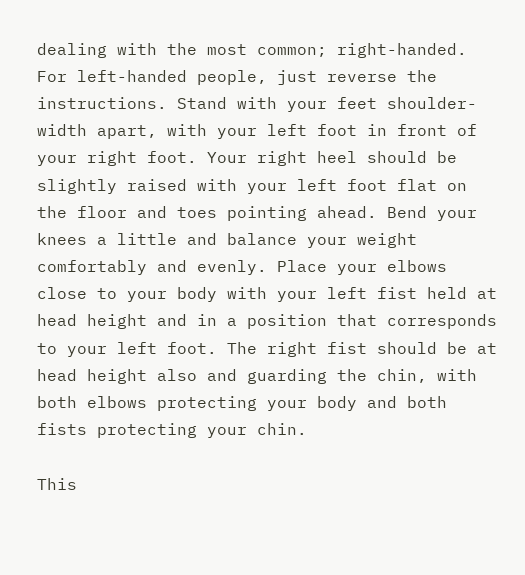dealing with the most common; right-handed. For left-handed people, just reverse the instructions. Stand with your feet shoulder-width apart, with your left foot in front of your right foot. Your right heel should be slightly raised with your left foot flat on the floor and toes pointing ahead. Bend your knees a little and balance your weight comfortably and evenly. Place your elbows close to your body with your left fist held at head height and in a position that corresponds to your left foot. The right fist should be at head height also and guarding the chin, with both elbows protecting your body and both fists protecting your chin.

This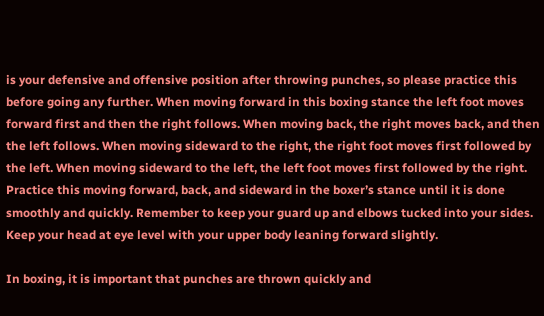is your defensive and offensive position after throwing punches, so please practice this before going any further. When moving forward in this boxing stance the left foot moves forward first and then the right follows. When moving back, the right moves back, and then the left follows. When moving sideward to the right, the right foot moves first followed by the left. When moving sideward to the left, the left foot moves first followed by the right. Practice this moving forward, back, and sideward in the boxer’s stance until it is done smoothly and quickly. Remember to keep your guard up and elbows tucked into your sides. Keep your head at eye level with your upper body leaning forward slightly.

In boxing, it is important that punches are thrown quickly and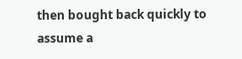then bought back quickly to assume a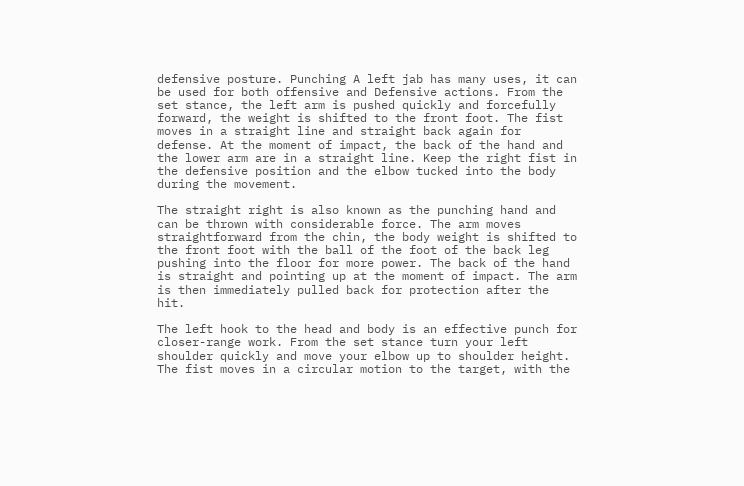defensive posture. Punching A left jab has many uses, it can be used for both offensive and Defensive actions. From the set stance, the left arm is pushed quickly and forcefully forward, the weight is shifted to the front foot. The fist moves in a straight line and straight back again for defense. At the moment of impact, the back of the hand and the lower arm are in a straight line. Keep the right fist in the defensive position and the elbow tucked into the body during the movement.

The straight right is also known as the punching hand and can be thrown with considerable force. The arm moves straightforward from the chin, the body weight is shifted to the front foot with the ball of the foot of the back leg pushing into the floor for more power. The back of the hand is straight and pointing up at the moment of impact. The arm is then immediately pulled back for protection after the hit.

The left hook to the head and body is an effective punch for closer-range work. From the set stance turn your left shoulder quickly and move your elbow up to shoulder height. The fist moves in a circular motion to the target, with the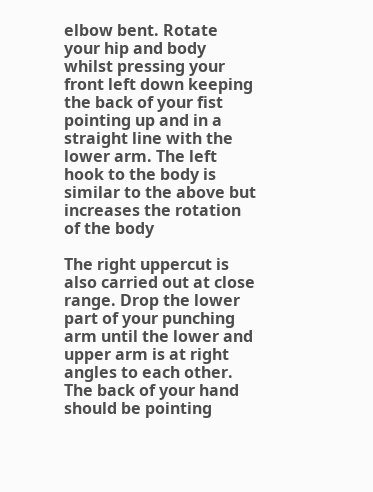elbow bent. Rotate your hip and body whilst pressing your front left down keeping the back of your fist pointing up and in a straight line with the lower arm. The left hook to the body is similar to the above but increases the rotation of the body

The right uppercut is also carried out at close range. Drop the lower part of your punching arm until the lower and upper arm is at right angles to each other. The back of your hand should be pointing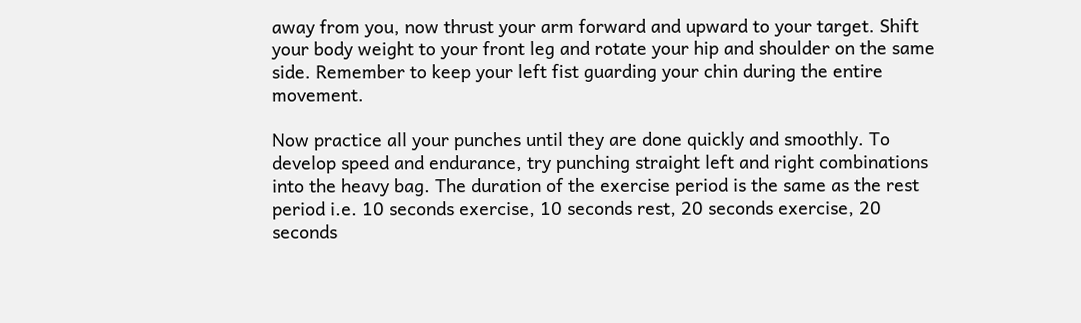away from you, now thrust your arm forward and upward to your target. Shift your body weight to your front leg and rotate your hip and shoulder on the same side. Remember to keep your left fist guarding your chin during the entire movement.

Now practice all your punches until they are done quickly and smoothly. To develop speed and endurance, try punching straight left and right combinations into the heavy bag. The duration of the exercise period is the same as the rest period i.e. 10 seconds exercise, 10 seconds rest, 20 seconds exercise, 20 seconds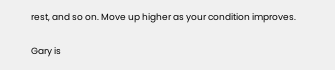rest, and so on. Move up higher as your condition improves.

Gary is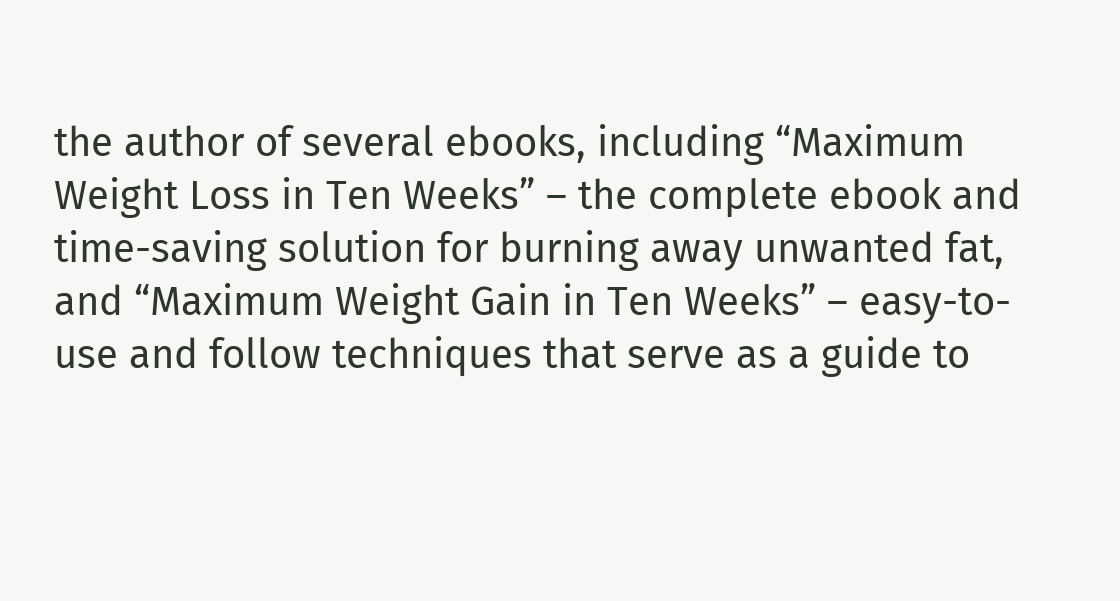the author of several ebooks, including “Maximum Weight Loss in Ten Weeks” – the complete ebook and time-saving solution for burning away unwanted fat, and “Maximum Weight Gain in Ten Weeks” – easy-to-use and follow techniques that serve as a guide to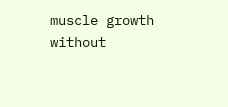muscle growth without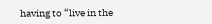having to “live in the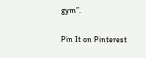gym”.

Pin It on Pinterest